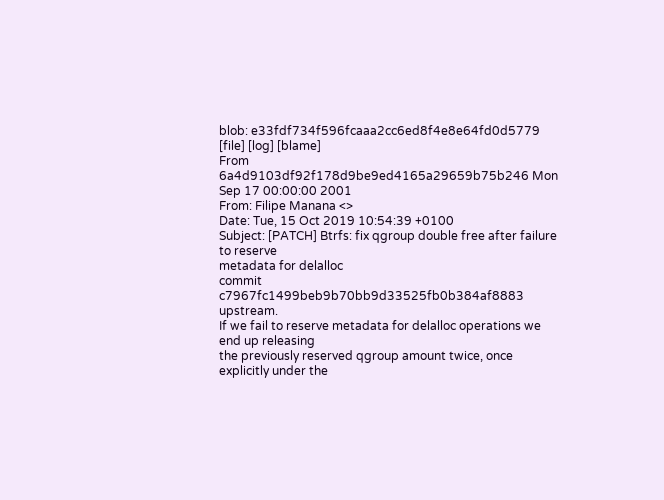blob: e33fdf734f596fcaaa2cc6ed8f4e8e64fd0d5779 [file] [log] [blame]
From 6a4d9103df92f178d9be9ed4165a29659b75b246 Mon Sep 17 00:00:00 2001
From: Filipe Manana <>
Date: Tue, 15 Oct 2019 10:54:39 +0100
Subject: [PATCH] Btrfs: fix qgroup double free after failure to reserve
metadata for delalloc
commit c7967fc1499beb9b70bb9d33525fb0b384af8883 upstream.
If we fail to reserve metadata for delalloc operations we end up releasing
the previously reserved qgroup amount twice, once explicitly under the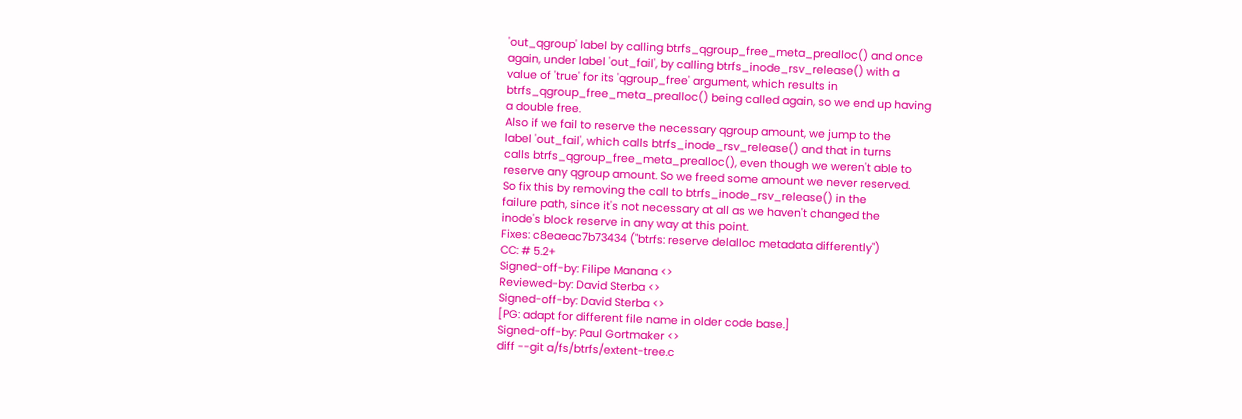'out_qgroup' label by calling btrfs_qgroup_free_meta_prealloc() and once
again, under label 'out_fail', by calling btrfs_inode_rsv_release() with a
value of 'true' for its 'qgroup_free' argument, which results in
btrfs_qgroup_free_meta_prealloc() being called again, so we end up having
a double free.
Also if we fail to reserve the necessary qgroup amount, we jump to the
label 'out_fail', which calls btrfs_inode_rsv_release() and that in turns
calls btrfs_qgroup_free_meta_prealloc(), even though we weren't able to
reserve any qgroup amount. So we freed some amount we never reserved.
So fix this by removing the call to btrfs_inode_rsv_release() in the
failure path, since it's not necessary at all as we haven't changed the
inode's block reserve in any way at this point.
Fixes: c8eaeac7b73434 ("btrfs: reserve delalloc metadata differently")
CC: # 5.2+
Signed-off-by: Filipe Manana <>
Reviewed-by: David Sterba <>
Signed-off-by: David Sterba <>
[PG: adapt for different file name in older code base.]
Signed-off-by: Paul Gortmaker <>
diff --git a/fs/btrfs/extent-tree.c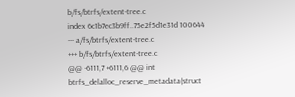b/fs/btrfs/extent-tree.c
index 6c1b7ec3b9ff..75e2f5d1e31d 100644
--- a/fs/btrfs/extent-tree.c
+++ b/fs/btrfs/extent-tree.c
@@ -6111,7 +6111,6 @@ int btrfs_delalloc_reserve_metadata(struct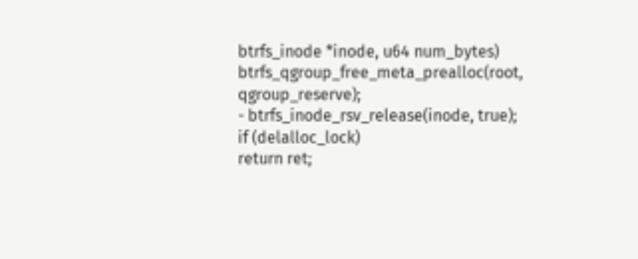btrfs_inode *inode, u64 num_bytes)
btrfs_qgroup_free_meta_prealloc(root, qgroup_reserve);
- btrfs_inode_rsv_release(inode, true);
if (delalloc_lock)
return ret;